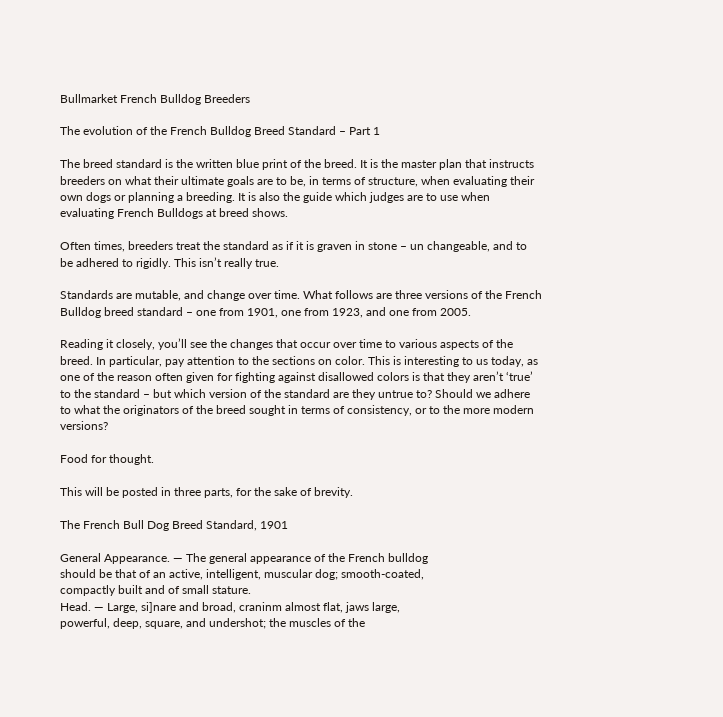Bullmarket French Bulldog Breeders

The evolution of the French Bulldog Breed Standard – Part 1

The breed standard is the written blue print of the breed. It is the master plan that instructs breeders on what their ultimate goals are to be, in terms of structure, when evaluating their own dogs or planning a breeding. It is also the guide which judges are to use when evaluating French Bulldogs at breed shows.

Often times, breeders treat the standard as if it is graven in stone – un changeable, and to be adhered to rigidly. This isn’t really true.

Standards are mutable, and change over time. What follows are three versions of the French Bulldog breed standard – one from 1901, one from 1923, and one from 2005.

Reading it closely, you’ll see the changes that occur over time to various aspects of the breed. In particular, pay attention to the sections on color. This is interesting to us today, as one of the reason often given for fighting against disallowed colors is that they aren’t ‘true’ to the standard – but which version of the standard are they untrue to? Should we adhere to what the originators of the breed sought in terms of consistency, or to the more modern versions?

Food for thought.

This will be posted in three parts, for the sake of brevity.

The French Bull Dog Breed Standard, 1901

General Appearance. — The general appearance of the French bulldog
should be that of an active, intelligent, muscular dog; smooth-coated,
compactly built and of small stature.
Head. — Large, si]nare and broad, craninm almost flat, jaws large,
powerful, deep, square, and undershot; the muscles of the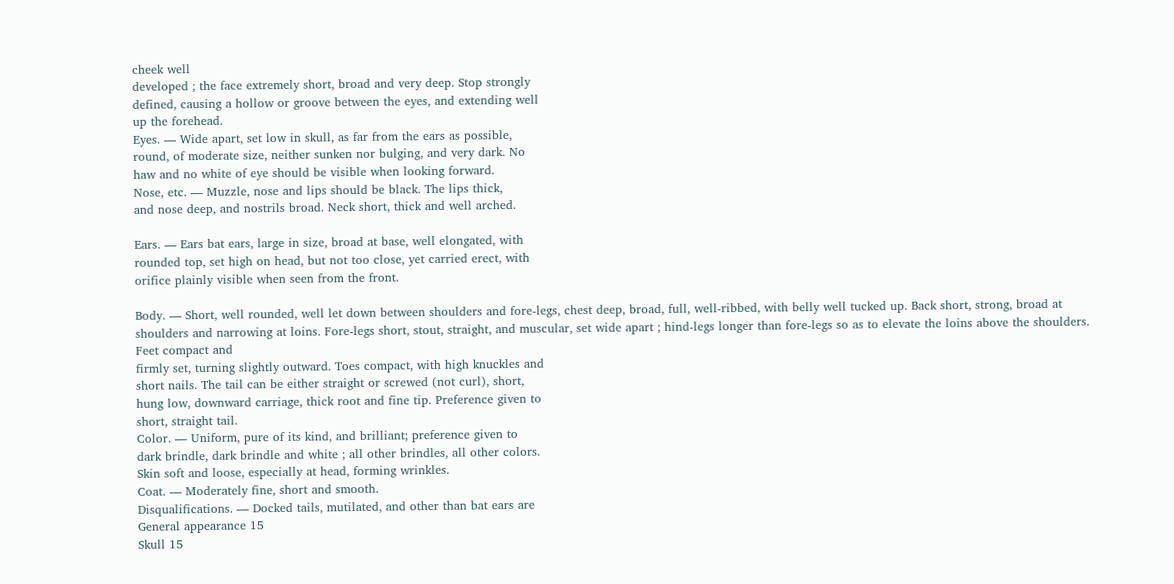cheek well
developed ; the face extremely short, broad and very deep. Stop strongly
defined, causing a hollow or groove between the eyes, and extending well
up the forehead.
Eyes. — Wide apart, set low in skull, as far from the ears as possible,
round, of moderate size, neither sunken nor bulging, and very dark. No
haw and no white of eye should be visible when looking forward.
Nose, etc. — Muzzle, nose and lips should be black. The lips thick,
and nose deep, and nostrils broad. Neck short, thick and well arched.

Ears. — Ears bat ears, large in size, broad at base, well elongated, with
rounded top, set high on head, but not too close, yet carried erect, with
orifice plainly visible when seen from the front.

Body. — Short, well rounded, well let down between shoulders and fore-legs, chest deep, broad, full, well-ribbed, with belly well tucked up. Back short, strong, broad at shoulders and narrowing at loins. Fore-legs short, stout, straight, and muscular, set wide apart ; hind-legs longer than fore-legs so as to elevate the loins above the shoulders. Feet compact and
firmly set, turning slightly outward. Toes compact, with high knuckles and
short nails. The tail can be either straight or screwed (not curl), short,
hung low, downward carriage, thick root and fine tip. Preference given to
short, straight tail.
Color. — Uniform, pure of its kind, and brilliant; preference given to
dark brindle, dark brindle and white ; all other brindles, all other colors.
Skin soft and loose, especially at head, forming wrinkles.
Coat. — Moderately fine, short and smooth.
Disqualifications. — Docked tails, mutilated, and other than bat ears are
General appearance 15
Skull 15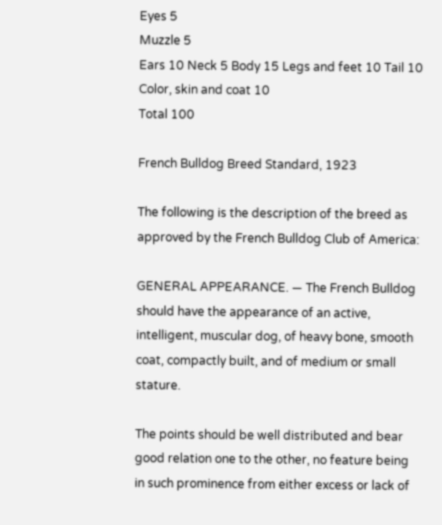Eyes 5
Muzzle 5
Ears 10 Neck 5 Body 15 Legs and feet 10 Tail 10 Color, skin and coat 10
Total 100

French Bulldog Breed Standard, 1923

The following is the description of the breed as approved by the French Bulldog Club of America:

GENERAL APPEARANCE. — The French Bulldog should have the appearance of an active, intelligent, muscular dog, of heavy bone, smooth coat, compactly built, and of medium or small stature.

The points should be well distributed and bear good relation one to the other, no feature being in such prominence from either excess or lack of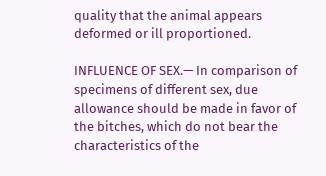quality that the animal appears deformed or ill proportioned.

INFLUENCE OF SEX.— In comparison of specimens of different sex, due allowance should be made in favor of the bitches, which do not bear the characteristics of the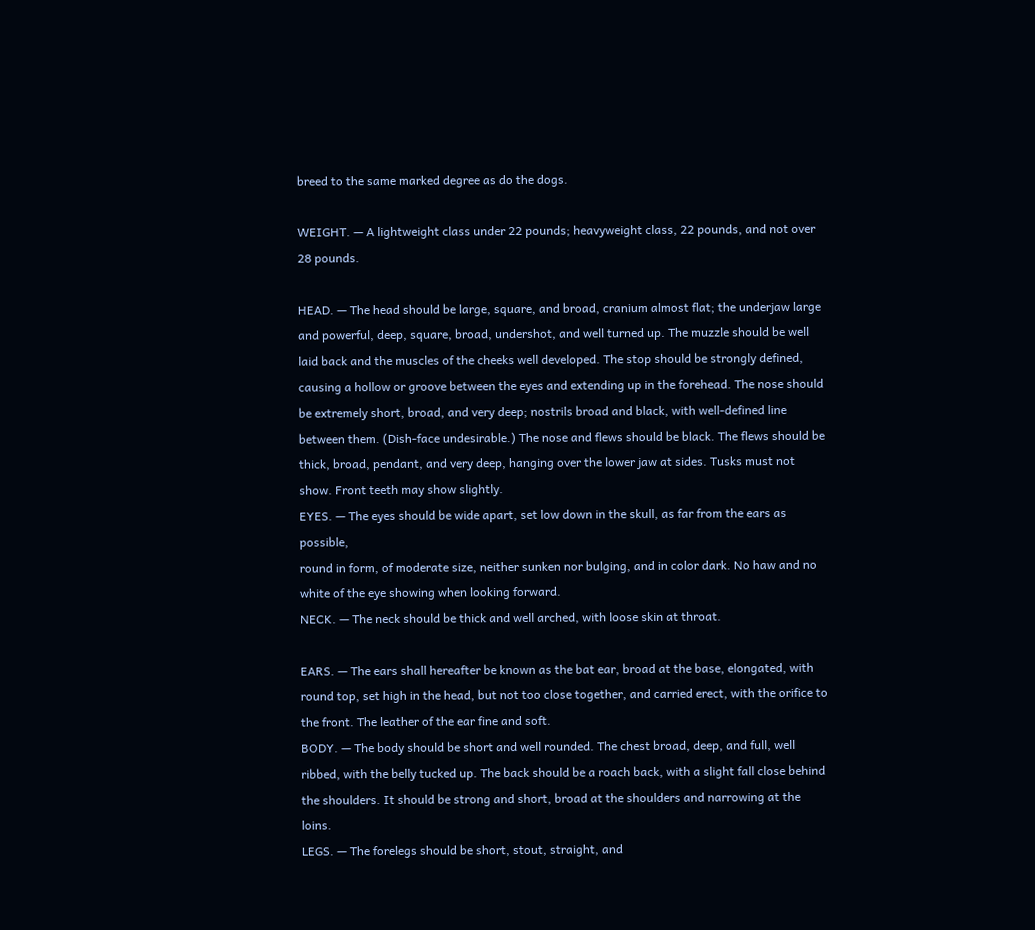breed to the same marked degree as do the dogs.

WEIGHT. — A lightweight class under 22 pounds; heavyweight class, 22 pounds, and not over 28 pounds.

HEAD. — The head should be large, square, and broad, cranium almost flat; the underjaw large and powerful, deep, square, broad, undershot, and well turned up. The muzzle should be well laid back and the muscles of the cheeks well developed. The stop should be strongly defined, causing a hollow or groove between the eyes and extending up in the forehead. The nose should be extremely short, broad, and very deep; nostrils broad and black, with well-defined line between them. (Dish-face undesirable.) The nose and flews should be black. The flews should be thick, broad, pendant, and very deep, hanging over the lower jaw at sides. Tusks must not show. Front teeth may show slightly.
EYES. — The eyes should be wide apart, set low down in the skull, as far from the ears as possible,
round in form, of moderate size, neither sunken nor bulging, and in color dark. No haw and no white of the eye showing when looking forward.
NECK. — The neck should be thick and well arched, with loose skin at throat.

EARS. — The ears shall hereafter be known as the bat ear, broad at the base, elongated, with round top, set high in the head, but not too close together, and carried erect, with the orifice to the front. The leather of the ear fine and soft.
BODY. — The body should be short and well rounded. The chest broad, deep, and full, well ribbed, with the belly tucked up. The back should be a roach back, with a slight fall close behind the shoulders. It should be strong and short, broad at the shoulders and narrowing at the loins.
LEGS. — The forelegs should be short, stout, straight, and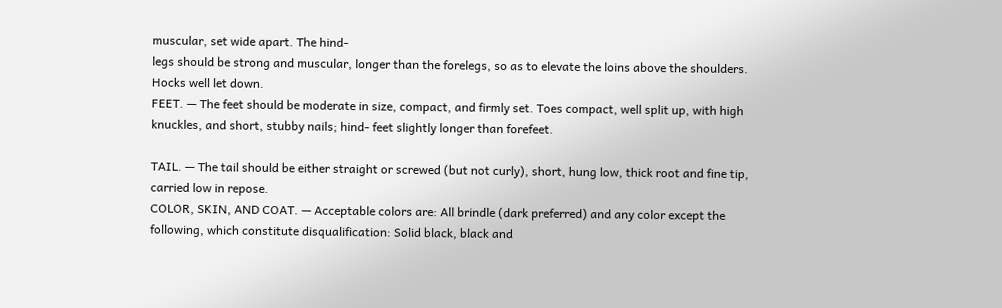muscular, set wide apart. The hind-
legs should be strong and muscular, longer than the forelegs, so as to elevate the loins above the shoulders. Hocks well let down.
FEET. — The feet should be moderate in size, compact, and firmly set. Toes compact, well split up, with high knuckles, and short, stubby nails; hind- feet slightly longer than forefeet.

TAIL. — The tail should be either straight or screwed (but not curly), short, hung low, thick root and fine tip, carried low in repose.
COLOR, SKIN, AND COAT. — Acceptable colors are: All brindle (dark preferred) and any color except the following, which constitute disqualification: Solid black, black and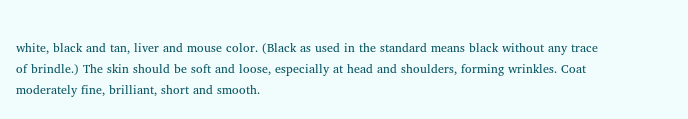white, black and tan, liver and mouse color. (Black as used in the standard means black without any trace of brindle.) The skin should be soft and loose, especially at head and shoulders, forming wrinkles. Coat moderately fine, brilliant, short and smooth.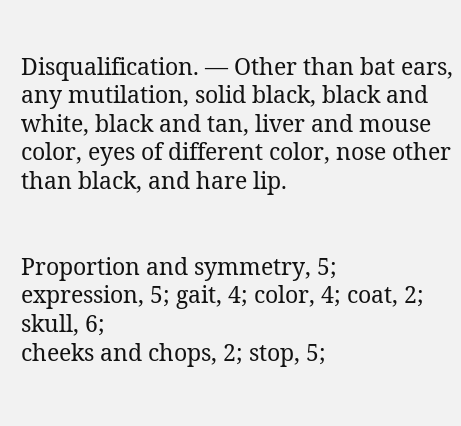Disqualification. — Other than bat ears, any mutilation, solid black, black and white, black and tan, liver and mouse color, eyes of different color, nose other than black, and hare lip.


Proportion and symmetry, 5;
expression, 5; gait, 4; color, 4; coat, 2; skull, 6;
cheeks and chops, 2; stop, 5;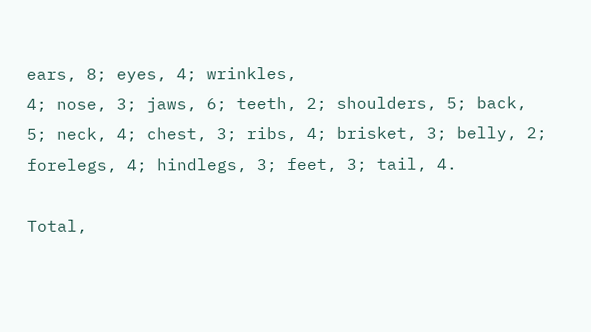ears, 8; eyes, 4; wrinkles,
4; nose, 3; jaws, 6; teeth, 2; shoulders, 5; back,
5; neck, 4; chest, 3; ribs, 4; brisket, 3; belly, 2;
forelegs, 4; hindlegs, 3; feet, 3; tail, 4.

Total,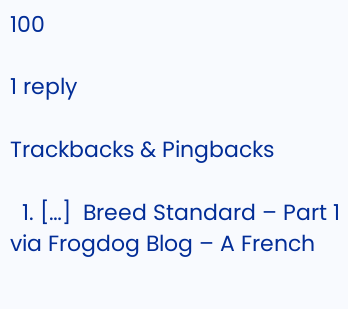100

1 reply

Trackbacks & Pingbacks

  1. […]  Breed Standard – Part 1 via Frogdog Blog – A French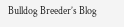Bulldog Breeder’s Blog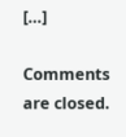[…]

Comments are closed.